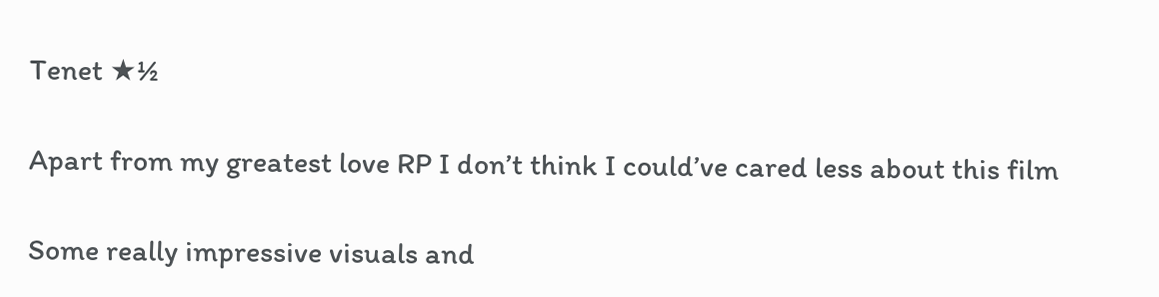Tenet ★½

Apart from my greatest love RP I don’t think I could’ve cared less about this film

Some really impressive visuals and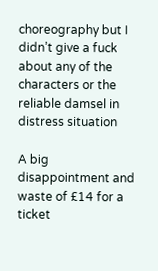choreography but I didn’t give a fuck about any of the characters or the reliable damsel in distress situation

A big disappointment and waste of £14 for a ticket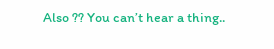Also ?? You can’t hear a thing..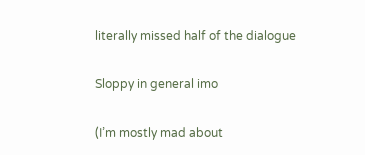literally missed half of the dialogue

Sloppy in general imo

(I’m mostly mad about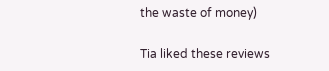the waste of money)

Tia liked these reviews